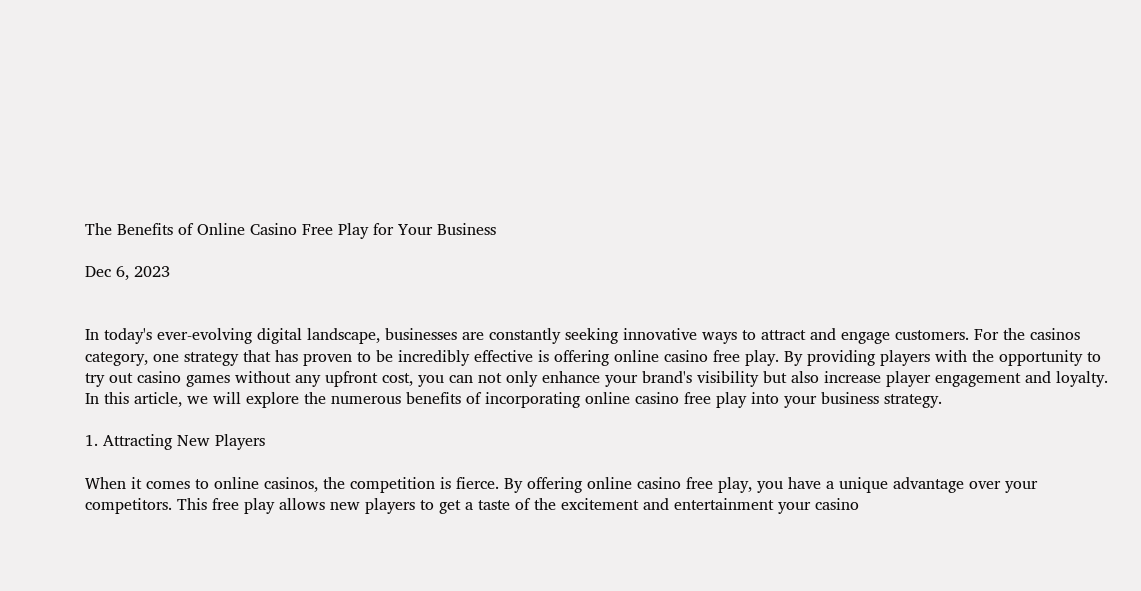The Benefits of Online Casino Free Play for Your Business

Dec 6, 2023


In today's ever-evolving digital landscape, businesses are constantly seeking innovative ways to attract and engage customers. For the casinos category, one strategy that has proven to be incredibly effective is offering online casino free play. By providing players with the opportunity to try out casino games without any upfront cost, you can not only enhance your brand's visibility but also increase player engagement and loyalty. In this article, we will explore the numerous benefits of incorporating online casino free play into your business strategy.

1. Attracting New Players

When it comes to online casinos, the competition is fierce. By offering online casino free play, you have a unique advantage over your competitors. This free play allows new players to get a taste of the excitement and entertainment your casino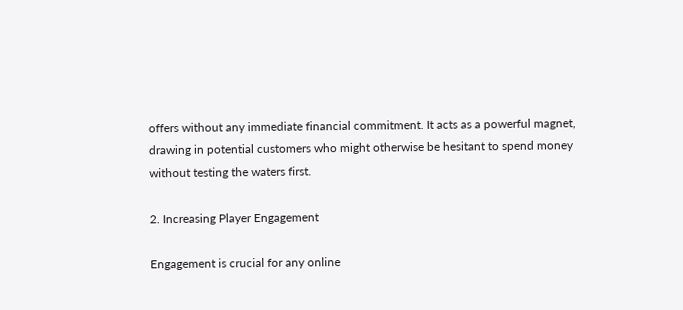offers without any immediate financial commitment. It acts as a powerful magnet, drawing in potential customers who might otherwise be hesitant to spend money without testing the waters first.

2. Increasing Player Engagement

Engagement is crucial for any online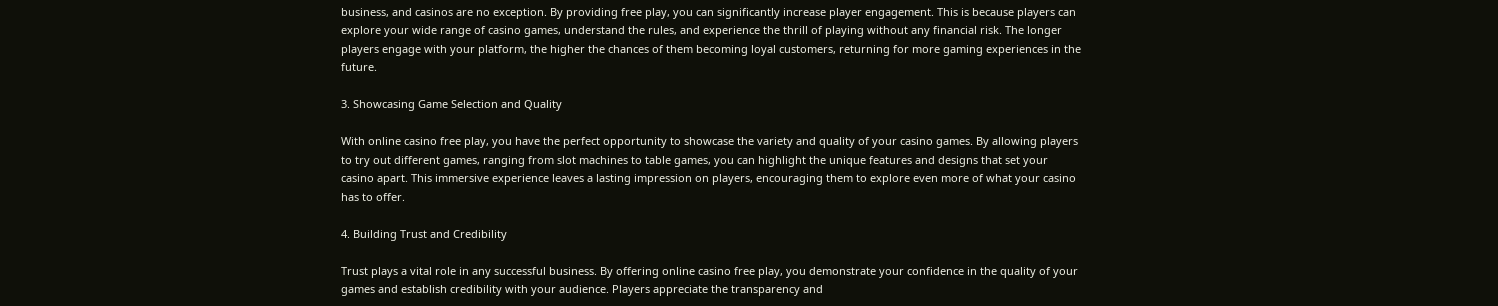business, and casinos are no exception. By providing free play, you can significantly increase player engagement. This is because players can explore your wide range of casino games, understand the rules, and experience the thrill of playing without any financial risk. The longer players engage with your platform, the higher the chances of them becoming loyal customers, returning for more gaming experiences in the future.

3. Showcasing Game Selection and Quality

With online casino free play, you have the perfect opportunity to showcase the variety and quality of your casino games. By allowing players to try out different games, ranging from slot machines to table games, you can highlight the unique features and designs that set your casino apart. This immersive experience leaves a lasting impression on players, encouraging them to explore even more of what your casino has to offer.

4. Building Trust and Credibility

Trust plays a vital role in any successful business. By offering online casino free play, you demonstrate your confidence in the quality of your games and establish credibility with your audience. Players appreciate the transparency and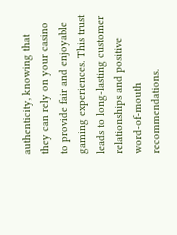authenticity, knowing that they can rely on your casino to provide fair and enjoyable gaming experiences. This trust leads to long-lasting customer relationships and positive word-of-mouth recommendations.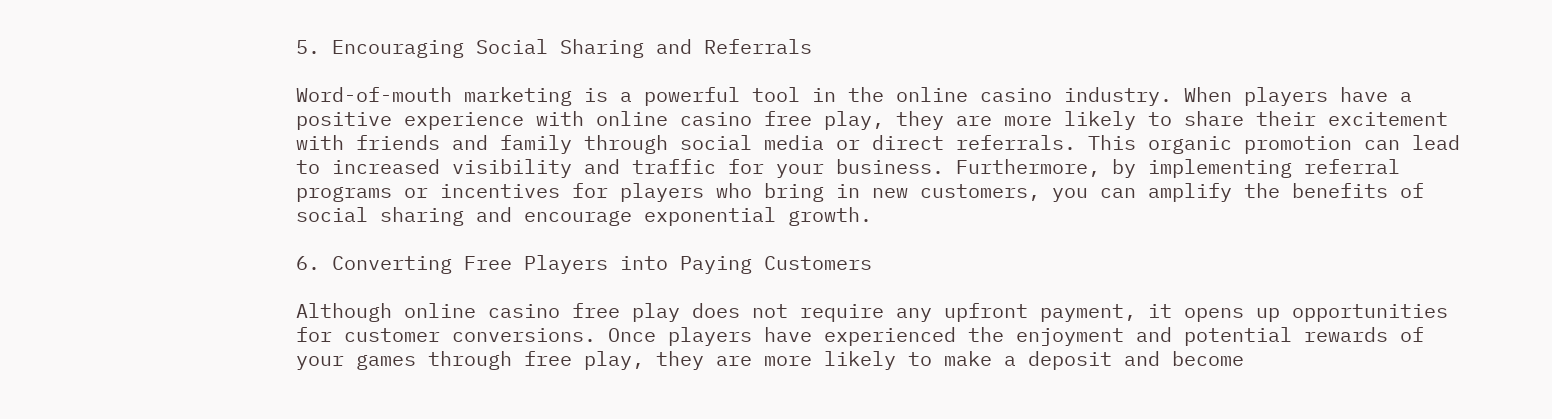5. Encouraging Social Sharing and Referrals

Word-of-mouth marketing is a powerful tool in the online casino industry. When players have a positive experience with online casino free play, they are more likely to share their excitement with friends and family through social media or direct referrals. This organic promotion can lead to increased visibility and traffic for your business. Furthermore, by implementing referral programs or incentives for players who bring in new customers, you can amplify the benefits of social sharing and encourage exponential growth.

6. Converting Free Players into Paying Customers

Although online casino free play does not require any upfront payment, it opens up opportunities for customer conversions. Once players have experienced the enjoyment and potential rewards of your games through free play, they are more likely to make a deposit and become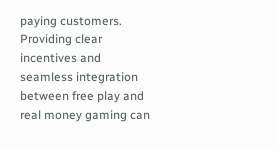paying customers. Providing clear incentives and seamless integration between free play and real money gaming can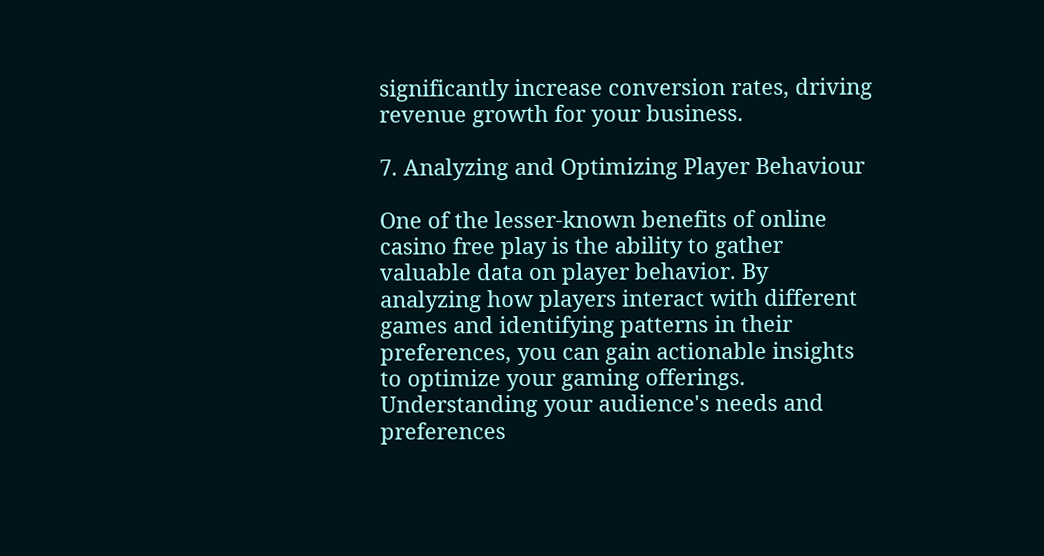significantly increase conversion rates, driving revenue growth for your business.

7. Analyzing and Optimizing Player Behaviour

One of the lesser-known benefits of online casino free play is the ability to gather valuable data on player behavior. By analyzing how players interact with different games and identifying patterns in their preferences, you can gain actionable insights to optimize your gaming offerings. Understanding your audience's needs and preferences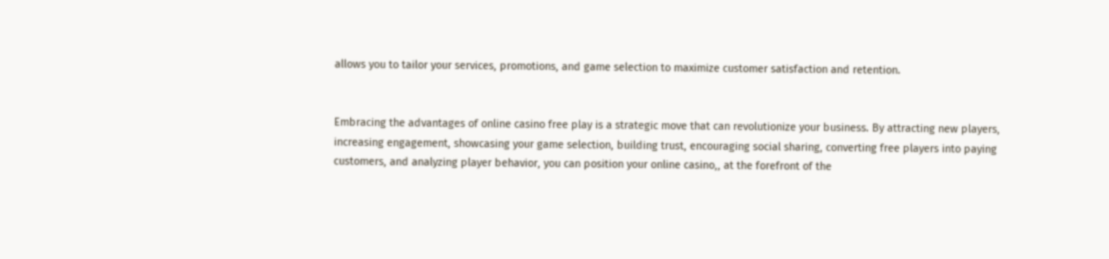allows you to tailor your services, promotions, and game selection to maximize customer satisfaction and retention.


Embracing the advantages of online casino free play is a strategic move that can revolutionize your business. By attracting new players, increasing engagement, showcasing your game selection, building trust, encouraging social sharing, converting free players into paying customers, and analyzing player behavior, you can position your online casino,, at the forefront of the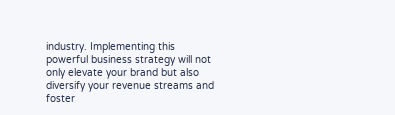industry. Implementing this powerful business strategy will not only elevate your brand but also diversify your revenue streams and foster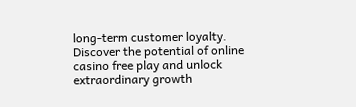long-term customer loyalty. Discover the potential of online casino free play and unlock extraordinary growth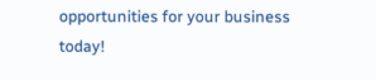opportunities for your business today!